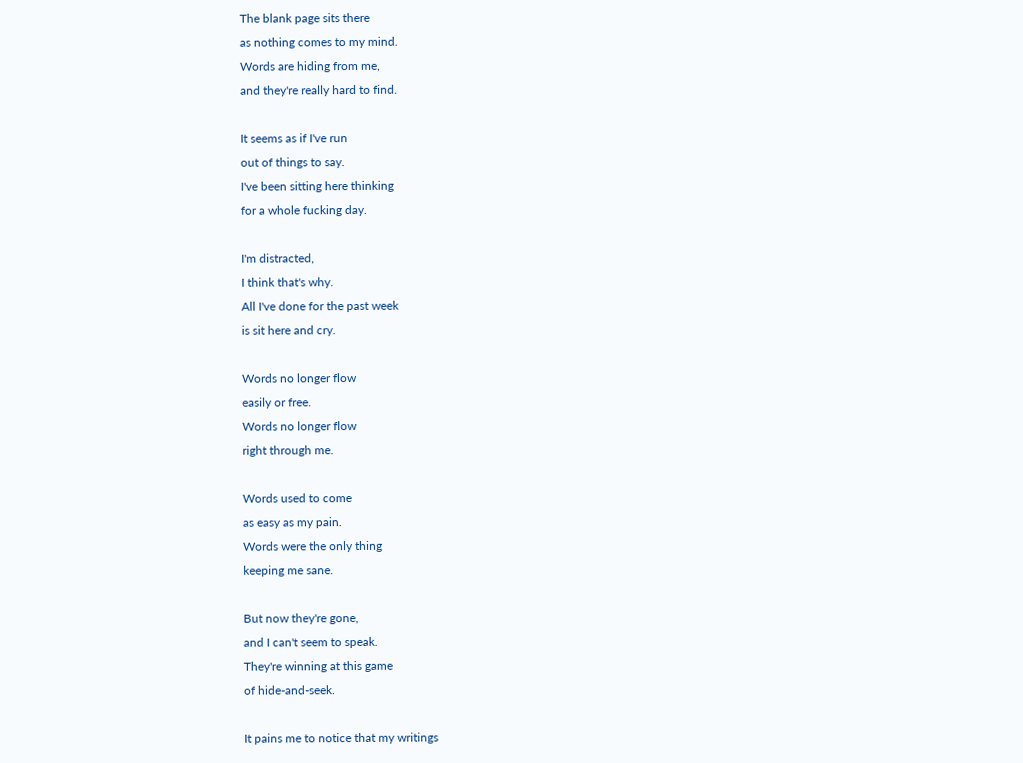The blank page sits there
as nothing comes to my mind.
Words are hiding from me,
and they're really hard to find.

It seems as if I've run
out of things to say.
I've been sitting here thinking
for a whole fucking day.

I'm distracted,
I think that's why.
All I've done for the past week
is sit here and cry.

Words no longer flow
easily or free.
Words no longer flow
right through me.

Words used to come
as easy as my pain.
Words were the only thing
keeping me sane.

But now they're gone,
and I can't seem to speak.
They're winning at this game
of hide-and-seek.

It pains me to notice that my writings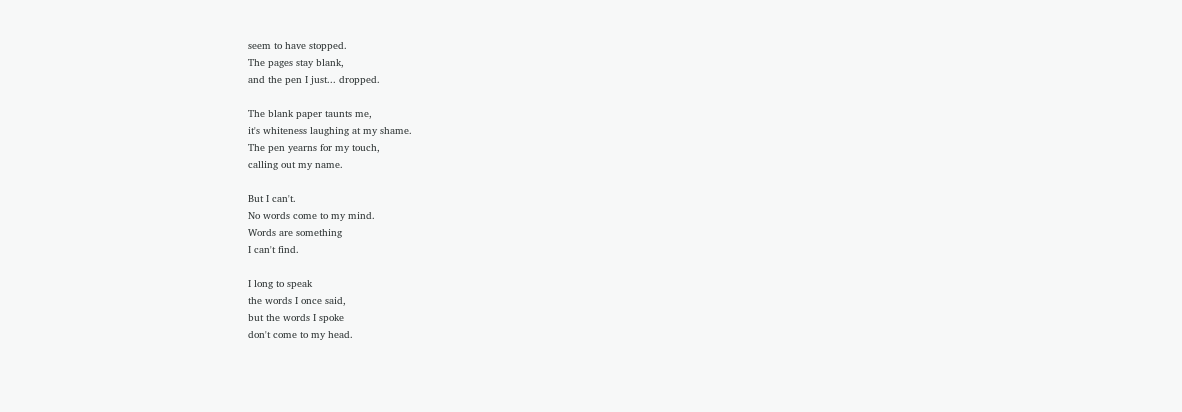seem to have stopped.
The pages stay blank,
and the pen I just... dropped.

The blank paper taunts me,
it's whiteness laughing at my shame.
The pen yearns for my touch,
calling out my name.

But I can't.
No words come to my mind.
Words are something
I can't find.

I long to speak
the words I once said,
but the words I spoke
don't come to my head.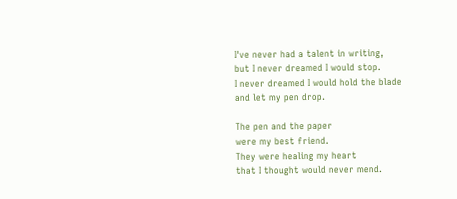I've never had a talent in writing,
but I never dreamed I would stop.
I never dreamed I would hold the blade
and let my pen drop.

The pen and the paper
were my best friend.
They were healing my heart
that I thought would never mend.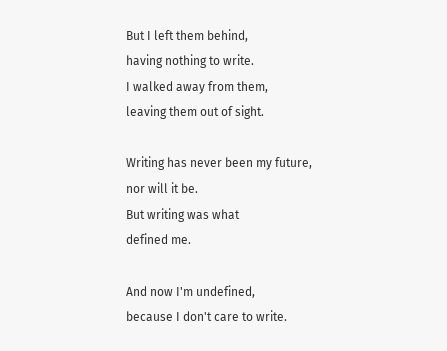But I left them behind,
having nothing to write.
I walked away from them,
leaving them out of sight.

Writing has never been my future,
nor will it be.
But writing was what
defined me.

And now I'm undefined,
because I don't care to write.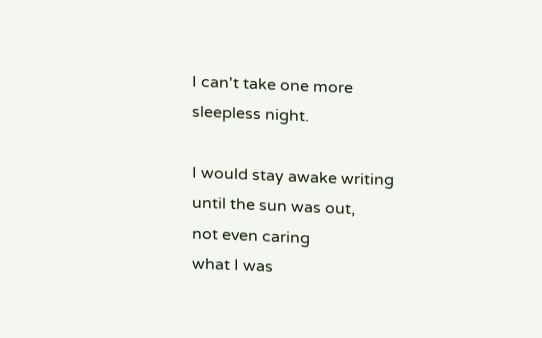I can't take one more
sleepless night.

I would stay awake writing
until the sun was out,
not even caring
what I was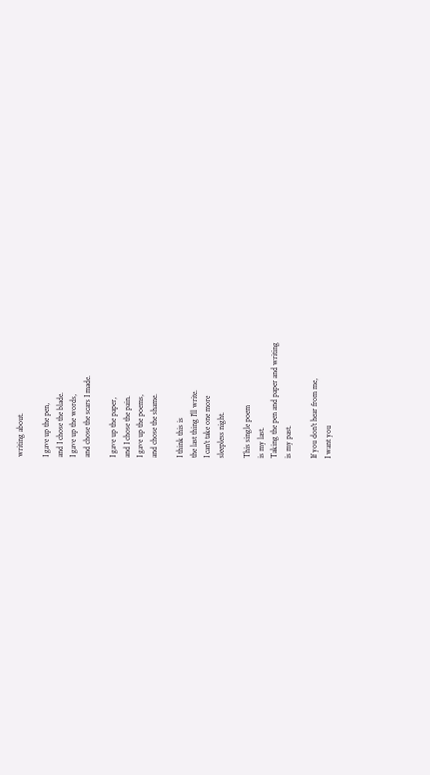writing about.

I gave up the pen,
and I chose the blade.
I gave up the words,
and chose the scars I made.

I gave up the paper,
and I chose the pain.
I gave up the poems,
and chose the shame.

I think this is
the last thing I'll write.
I can't take one more
sleepless night.

This single poem
is my last.
Taking the pen and paper and writing
is my past.

If you don't hear from me,
I want you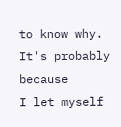to know why.
It's probably because
I let myself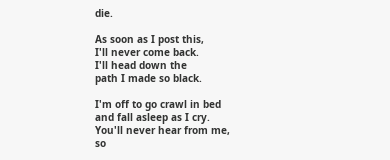die.

As soon as I post this,
I'll never come back.
I'll head down the
path I made so black.

I'm off to go crawl in bed
and fall asleep as I cry.
You'll never hear from me,
so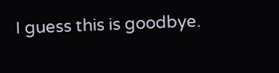I guess this is goodbye.